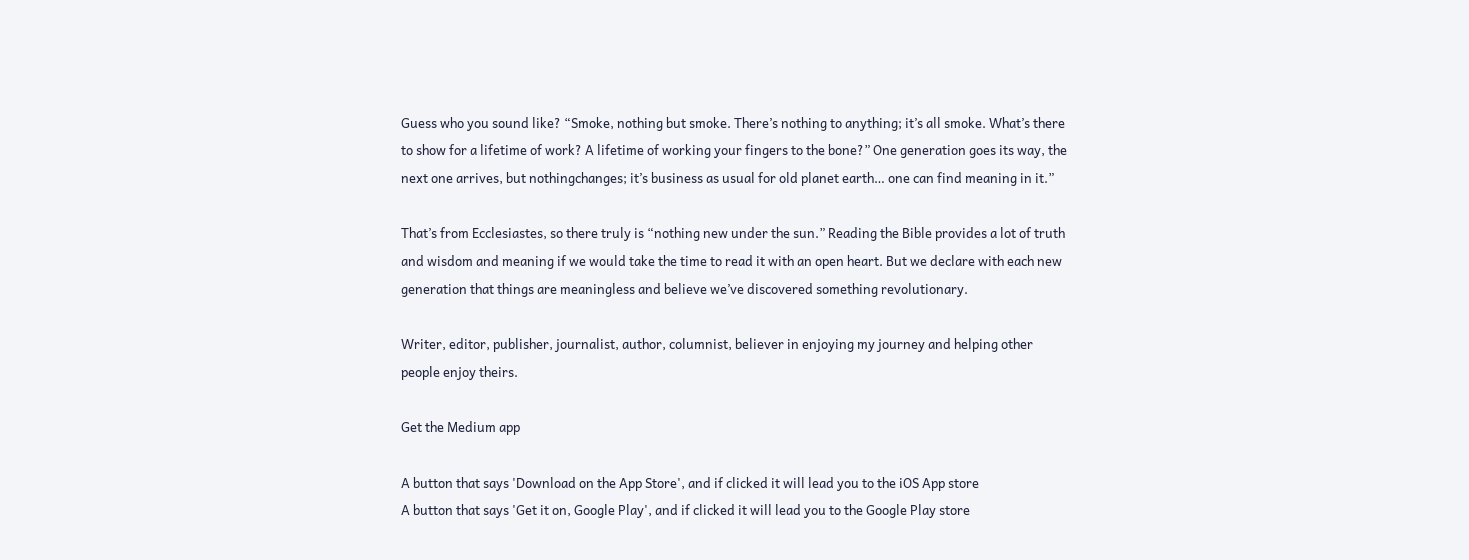Guess who you sound like? “Smoke, nothing but smoke. There’s nothing to anything; it’s all smoke. What’s there to show for a lifetime of work? A lifetime of working your fingers to the bone?” One generation goes its way, the next one arrives, but nothingchanges; it’s business as usual for old planet earth… one can find meaning in it.”

That’s from Ecclesiastes, so there truly is “nothing new under the sun.” Reading the Bible provides a lot of truth and wisdom and meaning if we would take the time to read it with an open heart. But we declare with each new generation that things are meaningless and believe we’ve discovered something revolutionary.

Writer, editor, publisher, journalist, author, columnist, believer in enjoying my journey and helping other people enjoy theirs.

Get the Medium app

A button that says 'Download on the App Store', and if clicked it will lead you to the iOS App store
A button that says 'Get it on, Google Play', and if clicked it will lead you to the Google Play store